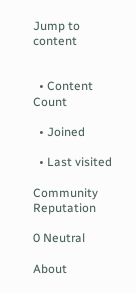Jump to content


  • Content Count

  • Joined

  • Last visited

Community Reputation

0 Neutral

About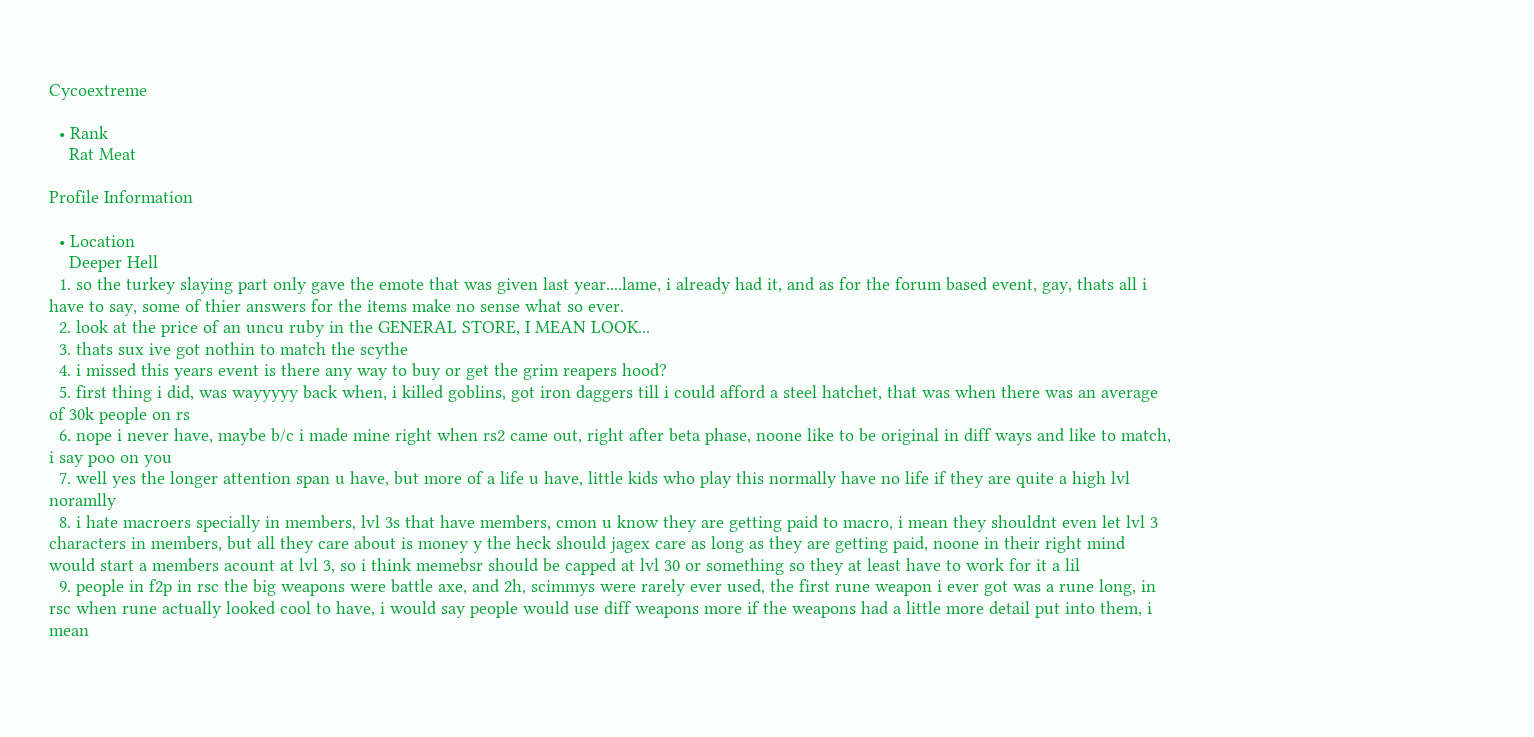Cycoextreme

  • Rank
    Rat Meat

Profile Information

  • Location
    Deeper Hell
  1. so the turkey slaying part only gave the emote that was given last year....lame, i already had it, and as for the forum based event, gay, thats all i have to say, some of thier answers for the items make no sense what so ever.
  2. look at the price of an uncu ruby in the GENERAL STORE, I MEAN LOOK...
  3. thats sux ive got nothin to match the scythe
  4. i missed this years event is there any way to buy or get the grim reapers hood?
  5. first thing i did, was wayyyyy back when, i killed goblins, got iron daggers till i could afford a steel hatchet, that was when there was an average of 30k people on rs
  6. nope i never have, maybe b/c i made mine right when rs2 came out, right after beta phase, noone like to be original in diff ways and like to match, i say poo on you
  7. well yes the longer attention span u have, but more of a life u have, little kids who play this normally have no life if they are quite a high lvl noramlly
  8. i hate macroers specially in members, lvl 3s that have members, cmon u know they are getting paid to macro, i mean they shouldnt even let lvl 3 characters in members, but all they care about is money y the heck should jagex care as long as they are getting paid, noone in their right mind would start a members acount at lvl 3, so i think memebsr should be capped at lvl 30 or something so they at least have to work for it a lil
  9. people in f2p in rsc the big weapons were battle axe, and 2h, scimmys were rarely ever used, the first rune weapon i ever got was a rune long, in rsc when rune actually looked cool to have, i would say people would use diff weapons more if the weapons had a little more detail put into them, i mean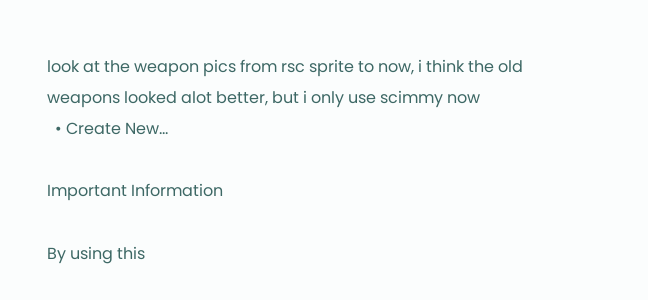look at the weapon pics from rsc sprite to now, i think the old weapons looked alot better, but i only use scimmy now
  • Create New...

Important Information

By using this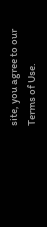site, you agree to our Terms of Use.